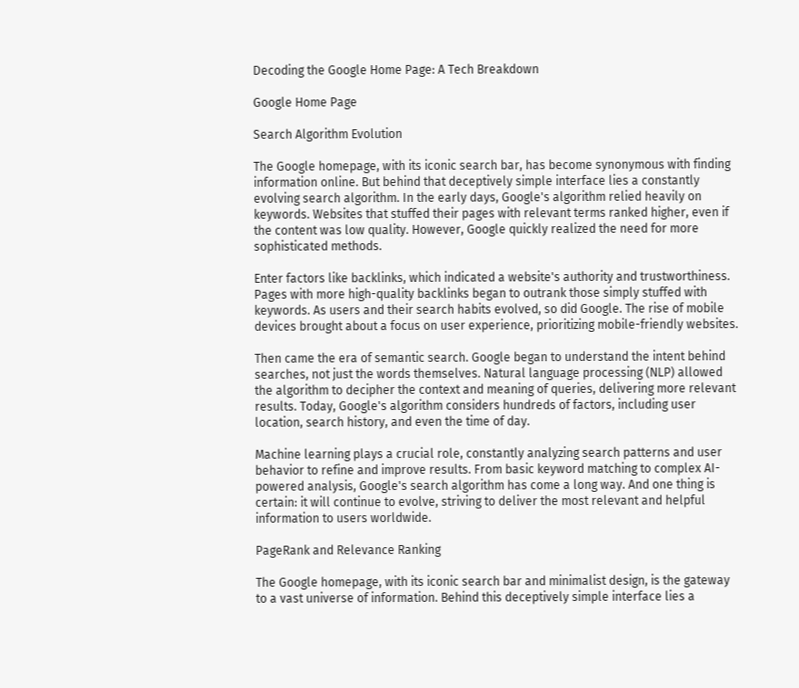Decoding the Google Home Page: A Tech Breakdown

Google Home Page

Search Algorithm Evolution

The Google homepage, with its iconic search bar, has become synonymous with finding information online. But behind that deceptively simple interface lies a constantly evolving search algorithm. In the early days, Google's algorithm relied heavily on keywords. Websites that stuffed their pages with relevant terms ranked higher, even if the content was low quality. However, Google quickly realized the need for more sophisticated methods.

Enter factors like backlinks, which indicated a website's authority and trustworthiness. Pages with more high-quality backlinks began to outrank those simply stuffed with keywords. As users and their search habits evolved, so did Google. The rise of mobile devices brought about a focus on user experience, prioritizing mobile-friendly websites.

Then came the era of semantic search. Google began to understand the intent behind searches, not just the words themselves. Natural language processing (NLP) allowed the algorithm to decipher the context and meaning of queries, delivering more relevant results. Today, Google's algorithm considers hundreds of factors, including user location, search history, and even the time of day.

Machine learning plays a crucial role, constantly analyzing search patterns and user behavior to refine and improve results. From basic keyword matching to complex AI-powered analysis, Google's search algorithm has come a long way. And one thing is certain: it will continue to evolve, striving to deliver the most relevant and helpful information to users worldwide.

PageRank and Relevance Ranking

The Google homepage, with its iconic search bar and minimalist design, is the gateway to a vast universe of information. Behind this deceptively simple interface lies a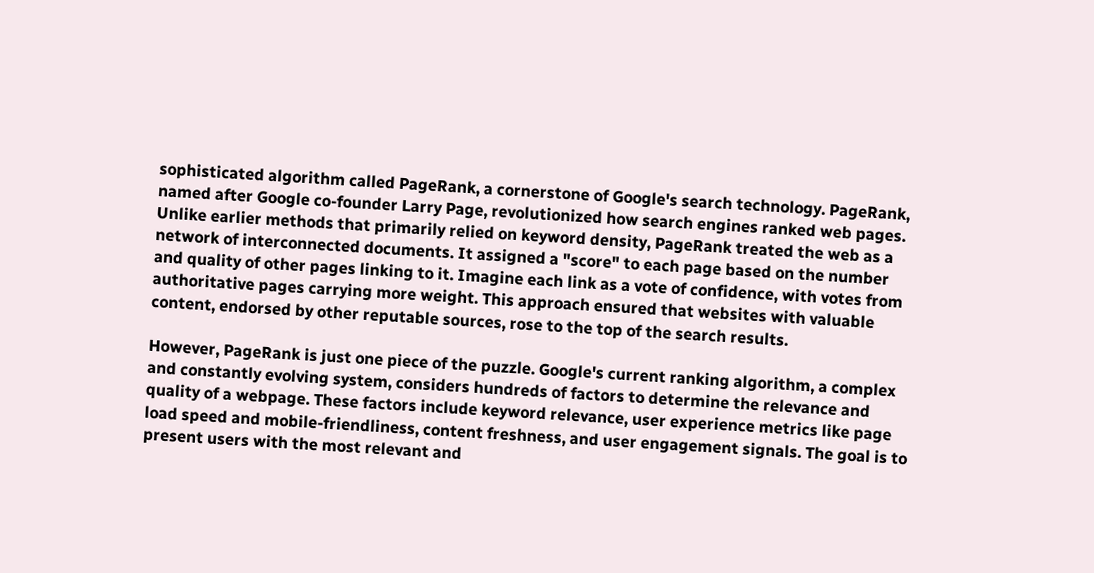sophisticated algorithm called PageRank, a cornerstone of Google's search technology. PageRank, named after Google co-founder Larry Page, revolutionized how search engines ranked web pages. Unlike earlier methods that primarily relied on keyword density, PageRank treated the web as a network of interconnected documents. It assigned a "score" to each page based on the number and quality of other pages linking to it. Imagine each link as a vote of confidence, with votes from authoritative pages carrying more weight. This approach ensured that websites with valuable content, endorsed by other reputable sources, rose to the top of the search results.

However, PageRank is just one piece of the puzzle. Google's current ranking algorithm, a complex and constantly evolving system, considers hundreds of factors to determine the relevance and quality of a webpage. These factors include keyword relevance, user experience metrics like page load speed and mobile-friendliness, content freshness, and user engagement signals. The goal is to present users with the most relevant and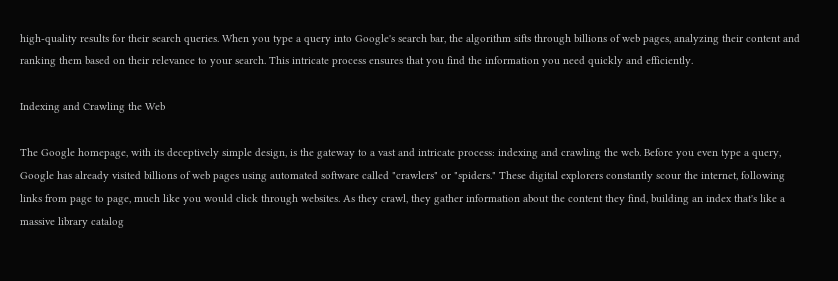high-quality results for their search queries. When you type a query into Google's search bar, the algorithm sifts through billions of web pages, analyzing their content and ranking them based on their relevance to your search. This intricate process ensures that you find the information you need quickly and efficiently.

Indexing and Crawling the Web

The Google homepage, with its deceptively simple design, is the gateway to a vast and intricate process: indexing and crawling the web. Before you even type a query, Google has already visited billions of web pages using automated software called "crawlers" or "spiders." These digital explorers constantly scour the internet, following links from page to page, much like you would click through websites. As they crawl, they gather information about the content they find, building an index that's like a massive library catalog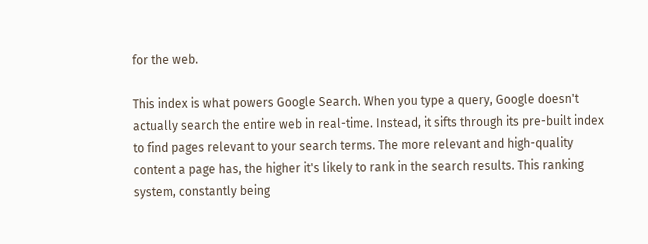for the web.

This index is what powers Google Search. When you type a query, Google doesn't actually search the entire web in real-time. Instead, it sifts through its pre-built index to find pages relevant to your search terms. The more relevant and high-quality content a page has, the higher it's likely to rank in the search results. This ranking system, constantly being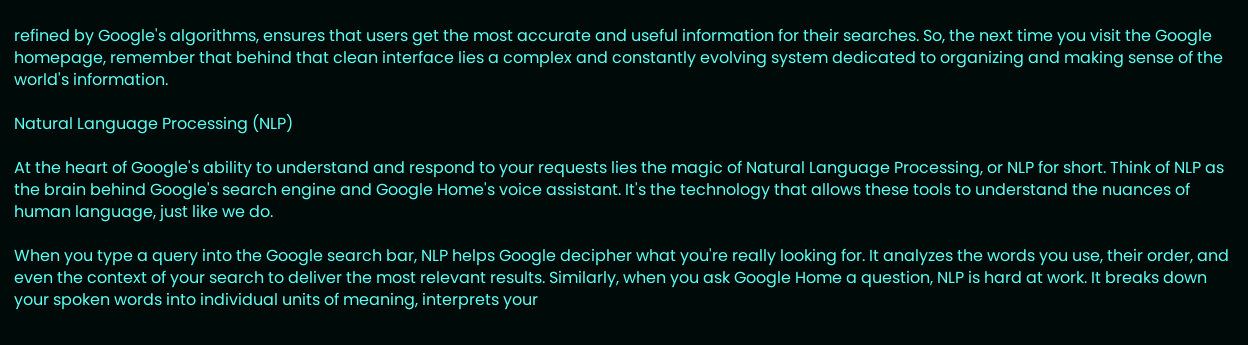refined by Google's algorithms, ensures that users get the most accurate and useful information for their searches. So, the next time you visit the Google homepage, remember that behind that clean interface lies a complex and constantly evolving system dedicated to organizing and making sense of the world's information.

Natural Language Processing (NLP)

At the heart of Google's ability to understand and respond to your requests lies the magic of Natural Language Processing, or NLP for short. Think of NLP as the brain behind Google's search engine and Google Home's voice assistant. It's the technology that allows these tools to understand the nuances of human language, just like we do.

When you type a query into the Google search bar, NLP helps Google decipher what you're really looking for. It analyzes the words you use, their order, and even the context of your search to deliver the most relevant results. Similarly, when you ask Google Home a question, NLP is hard at work. It breaks down your spoken words into individual units of meaning, interprets your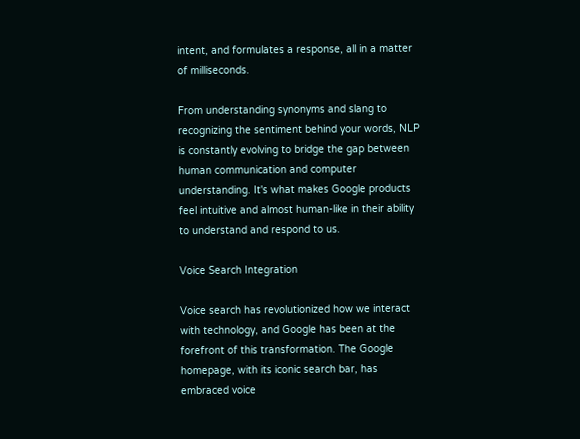intent, and formulates a response, all in a matter of milliseconds.

From understanding synonyms and slang to recognizing the sentiment behind your words, NLP is constantly evolving to bridge the gap between human communication and computer understanding. It's what makes Google products feel intuitive and almost human-like in their ability to understand and respond to us.

Voice Search Integration

Voice search has revolutionized how we interact with technology, and Google has been at the forefront of this transformation. The Google homepage, with its iconic search bar, has embraced voice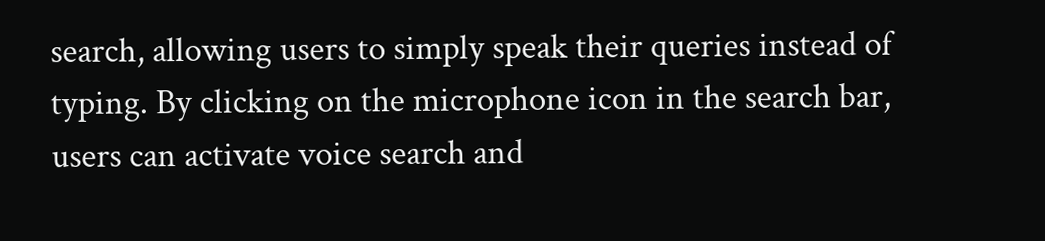search, allowing users to simply speak their queries instead of typing. By clicking on the microphone icon in the search bar, users can activate voice search and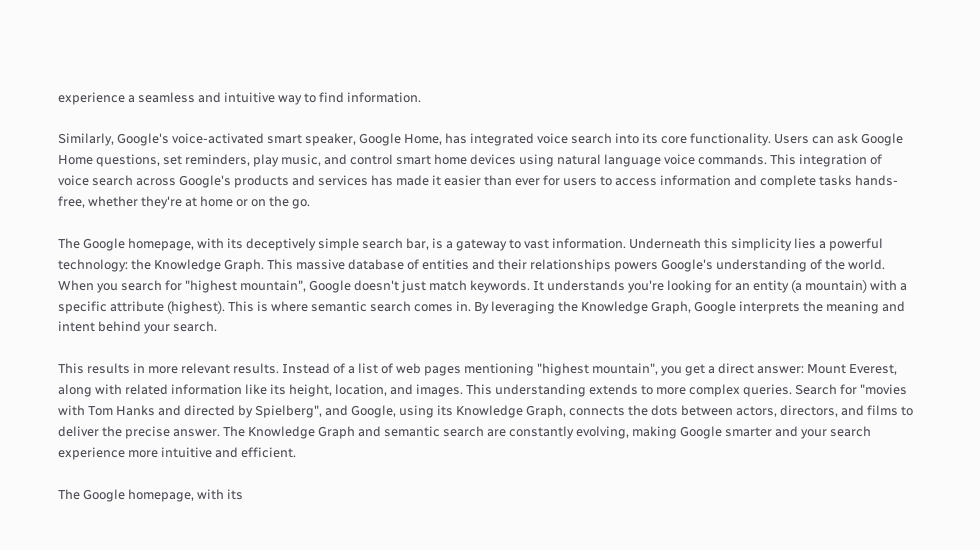experience a seamless and intuitive way to find information.

Similarly, Google's voice-activated smart speaker, Google Home, has integrated voice search into its core functionality. Users can ask Google Home questions, set reminders, play music, and control smart home devices using natural language voice commands. This integration of voice search across Google's products and services has made it easier than ever for users to access information and complete tasks hands-free, whether they're at home or on the go.

The Google homepage, with its deceptively simple search bar, is a gateway to vast information. Underneath this simplicity lies a powerful technology: the Knowledge Graph. This massive database of entities and their relationships powers Google's understanding of the world. When you search for "highest mountain", Google doesn't just match keywords. It understands you're looking for an entity (a mountain) with a specific attribute (highest). This is where semantic search comes in. By leveraging the Knowledge Graph, Google interprets the meaning and intent behind your search.

This results in more relevant results. Instead of a list of web pages mentioning "highest mountain", you get a direct answer: Mount Everest, along with related information like its height, location, and images. This understanding extends to more complex queries. Search for "movies with Tom Hanks and directed by Spielberg", and Google, using its Knowledge Graph, connects the dots between actors, directors, and films to deliver the precise answer. The Knowledge Graph and semantic search are constantly evolving, making Google smarter and your search experience more intuitive and efficient.

The Google homepage, with its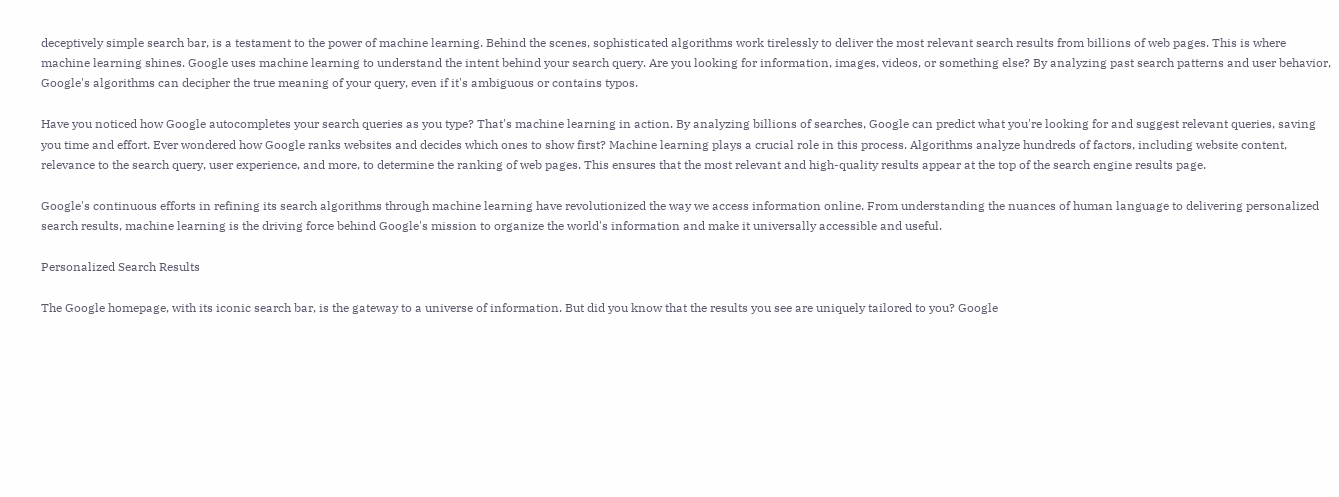deceptively simple search bar, is a testament to the power of machine learning. Behind the scenes, sophisticated algorithms work tirelessly to deliver the most relevant search results from billions of web pages. This is where machine learning shines. Google uses machine learning to understand the intent behind your search query. Are you looking for information, images, videos, or something else? By analyzing past search patterns and user behavior, Google's algorithms can decipher the true meaning of your query, even if it's ambiguous or contains typos.

Have you noticed how Google autocompletes your search queries as you type? That's machine learning in action. By analyzing billions of searches, Google can predict what you're looking for and suggest relevant queries, saving you time and effort. Ever wondered how Google ranks websites and decides which ones to show first? Machine learning plays a crucial role in this process. Algorithms analyze hundreds of factors, including website content, relevance to the search query, user experience, and more, to determine the ranking of web pages. This ensures that the most relevant and high-quality results appear at the top of the search engine results page.

Google's continuous efforts in refining its search algorithms through machine learning have revolutionized the way we access information online. From understanding the nuances of human language to delivering personalized search results, machine learning is the driving force behind Google's mission to organize the world's information and make it universally accessible and useful.

Personalized Search Results

The Google homepage, with its iconic search bar, is the gateway to a universe of information. But did you know that the results you see are uniquely tailored to you? Google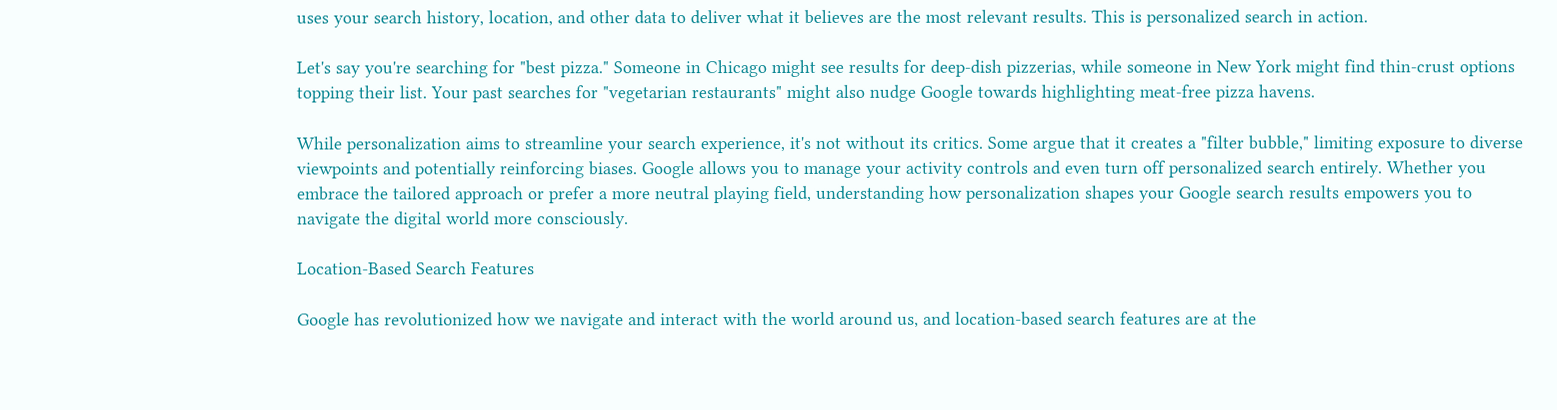uses your search history, location, and other data to deliver what it believes are the most relevant results. This is personalized search in action.

Let's say you're searching for "best pizza." Someone in Chicago might see results for deep-dish pizzerias, while someone in New York might find thin-crust options topping their list. Your past searches for "vegetarian restaurants" might also nudge Google towards highlighting meat-free pizza havens.

While personalization aims to streamline your search experience, it's not without its critics. Some argue that it creates a "filter bubble," limiting exposure to diverse viewpoints and potentially reinforcing biases. Google allows you to manage your activity controls and even turn off personalized search entirely. Whether you embrace the tailored approach or prefer a more neutral playing field, understanding how personalization shapes your Google search results empowers you to navigate the digital world more consciously.

Location-Based Search Features

Google has revolutionized how we navigate and interact with the world around us, and location-based search features are at the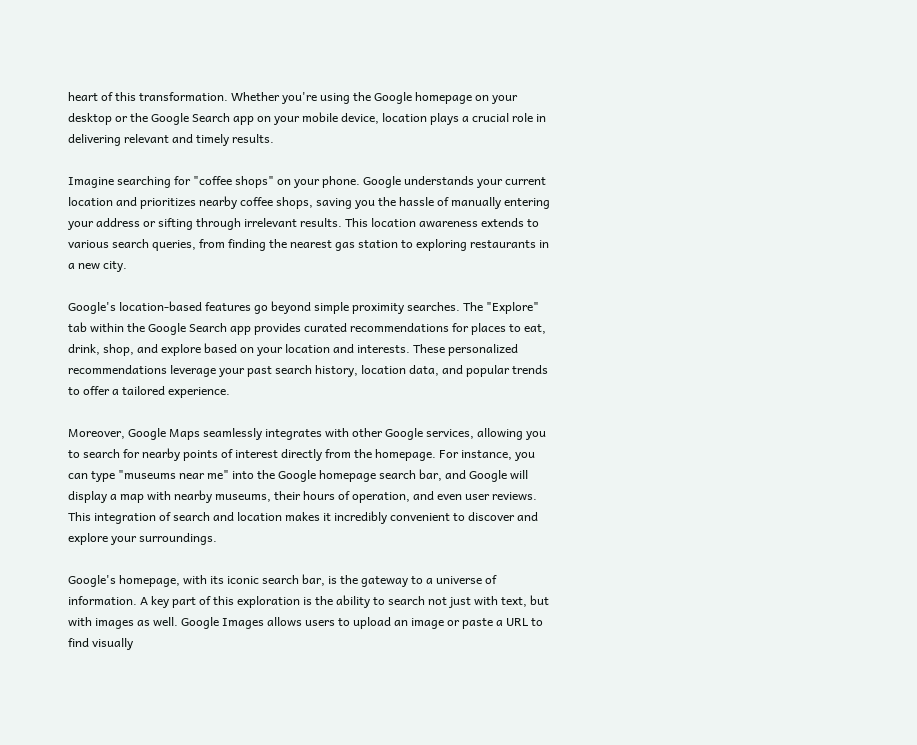heart of this transformation. Whether you're using the Google homepage on your desktop or the Google Search app on your mobile device, location plays a crucial role in delivering relevant and timely results.

Imagine searching for "coffee shops" on your phone. Google understands your current location and prioritizes nearby coffee shops, saving you the hassle of manually entering your address or sifting through irrelevant results. This location awareness extends to various search queries, from finding the nearest gas station to exploring restaurants in a new city.

Google's location-based features go beyond simple proximity searches. The "Explore" tab within the Google Search app provides curated recommendations for places to eat, drink, shop, and explore based on your location and interests. These personalized recommendations leverage your past search history, location data, and popular trends to offer a tailored experience.

Moreover, Google Maps seamlessly integrates with other Google services, allowing you to search for nearby points of interest directly from the homepage. For instance, you can type "museums near me" into the Google homepage search bar, and Google will display a map with nearby museums, their hours of operation, and even user reviews. This integration of search and location makes it incredibly convenient to discover and explore your surroundings.

Google's homepage, with its iconic search bar, is the gateway to a universe of information. A key part of this exploration is the ability to search not just with text, but with images as well. Google Images allows users to upload an image or paste a URL to find visually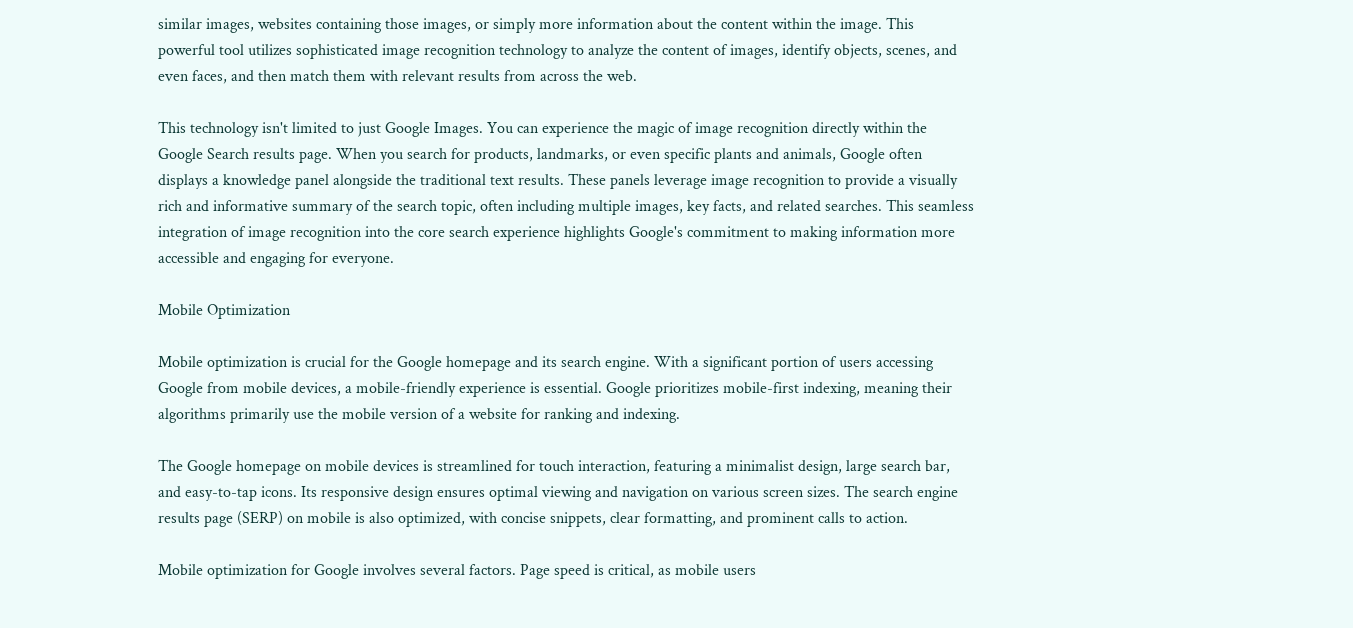similar images, websites containing those images, or simply more information about the content within the image. This powerful tool utilizes sophisticated image recognition technology to analyze the content of images, identify objects, scenes, and even faces, and then match them with relevant results from across the web.

This technology isn't limited to just Google Images. You can experience the magic of image recognition directly within the Google Search results page. When you search for products, landmarks, or even specific plants and animals, Google often displays a knowledge panel alongside the traditional text results. These panels leverage image recognition to provide a visually rich and informative summary of the search topic, often including multiple images, key facts, and related searches. This seamless integration of image recognition into the core search experience highlights Google's commitment to making information more accessible and engaging for everyone.

Mobile Optimization

Mobile optimization is crucial for the Google homepage and its search engine. With a significant portion of users accessing Google from mobile devices, a mobile-friendly experience is essential. Google prioritizes mobile-first indexing, meaning their algorithms primarily use the mobile version of a website for ranking and indexing.

The Google homepage on mobile devices is streamlined for touch interaction, featuring a minimalist design, large search bar, and easy-to-tap icons. Its responsive design ensures optimal viewing and navigation on various screen sizes. The search engine results page (SERP) on mobile is also optimized, with concise snippets, clear formatting, and prominent calls to action.

Mobile optimization for Google involves several factors. Page speed is critical, as mobile users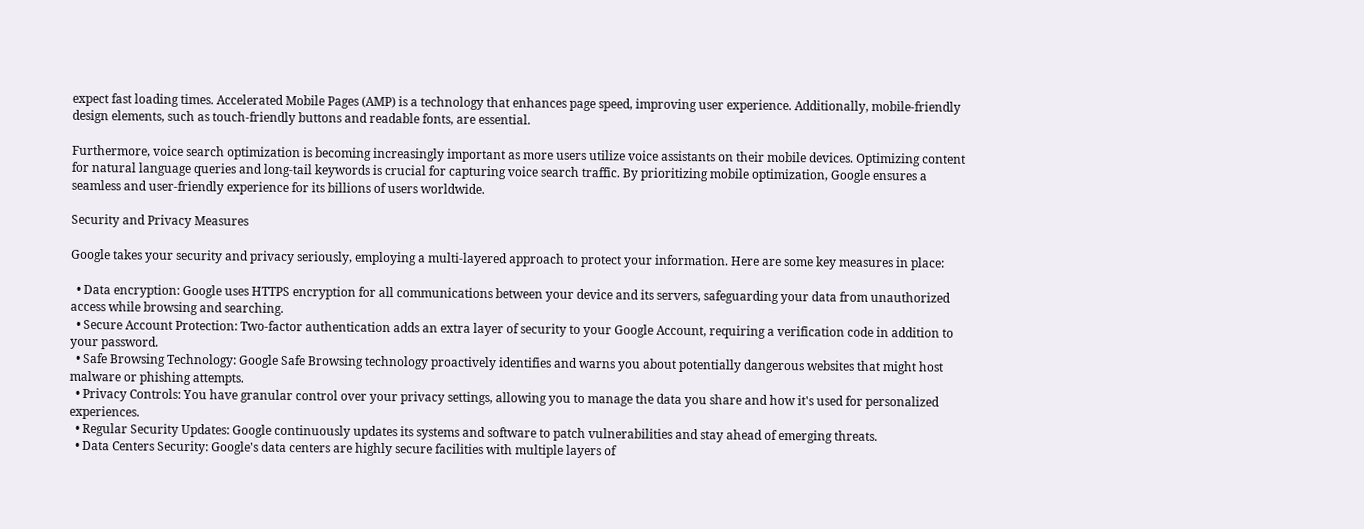expect fast loading times. Accelerated Mobile Pages (AMP) is a technology that enhances page speed, improving user experience. Additionally, mobile-friendly design elements, such as touch-friendly buttons and readable fonts, are essential.

Furthermore, voice search optimization is becoming increasingly important as more users utilize voice assistants on their mobile devices. Optimizing content for natural language queries and long-tail keywords is crucial for capturing voice search traffic. By prioritizing mobile optimization, Google ensures a seamless and user-friendly experience for its billions of users worldwide.

Security and Privacy Measures

Google takes your security and privacy seriously, employing a multi-layered approach to protect your information. Here are some key measures in place:

  • Data encryption: Google uses HTTPS encryption for all communications between your device and its servers, safeguarding your data from unauthorized access while browsing and searching.
  • Secure Account Protection: Two-factor authentication adds an extra layer of security to your Google Account, requiring a verification code in addition to your password.
  • Safe Browsing Technology: Google Safe Browsing technology proactively identifies and warns you about potentially dangerous websites that might host malware or phishing attempts.
  • Privacy Controls: You have granular control over your privacy settings, allowing you to manage the data you share and how it's used for personalized experiences.
  • Regular Security Updates: Google continuously updates its systems and software to patch vulnerabilities and stay ahead of emerging threats.
  • Data Centers Security: Google's data centers are highly secure facilities with multiple layers of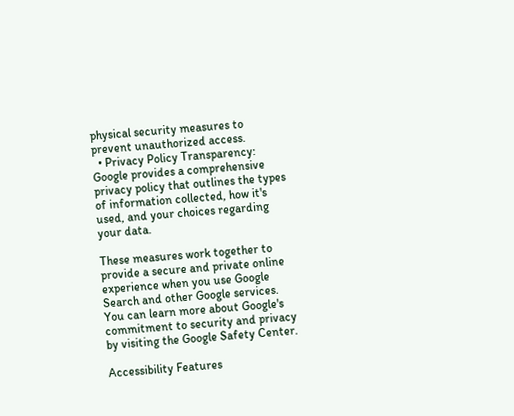physical security measures to prevent unauthorized access.
  • Privacy Policy Transparency: Google provides a comprehensive privacy policy that outlines the types of information collected, how it's used, and your choices regarding your data.

These measures work together to provide a secure and private online experience when you use Google Search and other Google services. You can learn more about Google's commitment to security and privacy by visiting the Google Safety Center.

Accessibility Features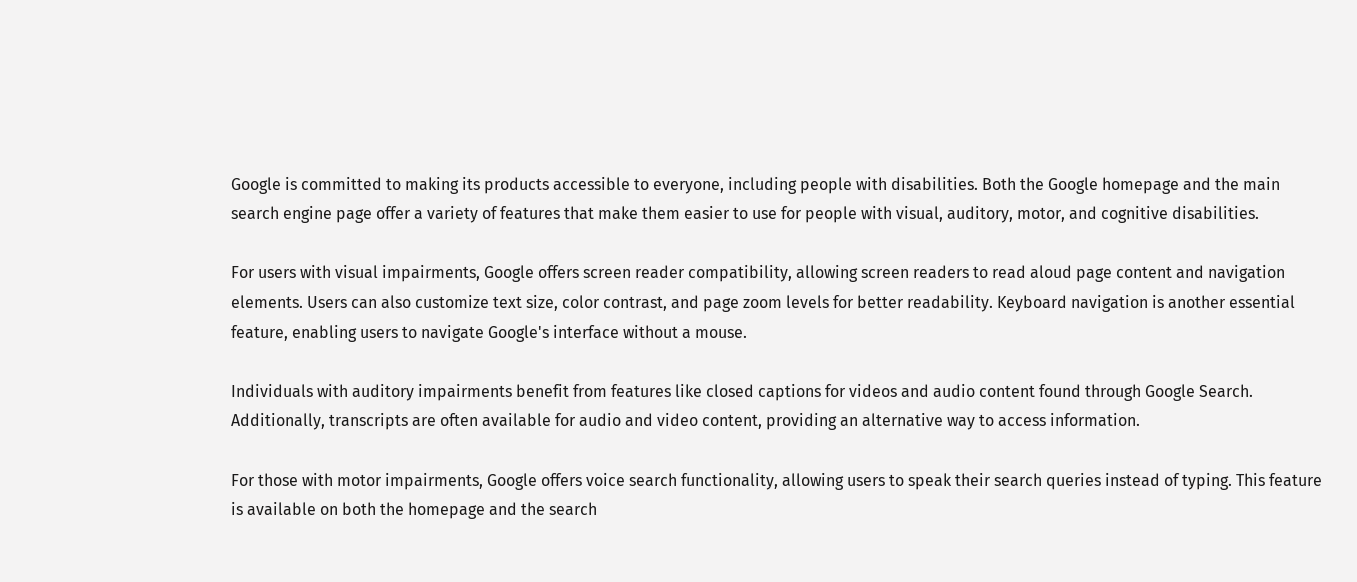Google is committed to making its products accessible to everyone, including people with disabilities. Both the Google homepage and the main search engine page offer a variety of features that make them easier to use for people with visual, auditory, motor, and cognitive disabilities.

For users with visual impairments, Google offers screen reader compatibility, allowing screen readers to read aloud page content and navigation elements. Users can also customize text size, color contrast, and page zoom levels for better readability. Keyboard navigation is another essential feature, enabling users to navigate Google's interface without a mouse.

Individuals with auditory impairments benefit from features like closed captions for videos and audio content found through Google Search. Additionally, transcripts are often available for audio and video content, providing an alternative way to access information.

For those with motor impairments, Google offers voice search functionality, allowing users to speak their search queries instead of typing. This feature is available on both the homepage and the search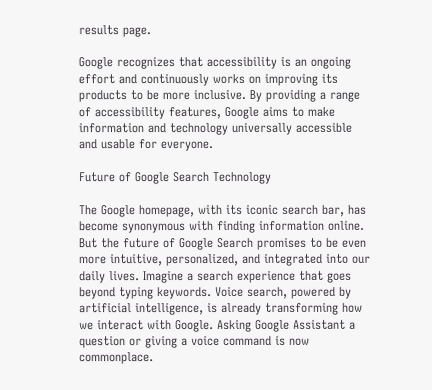results page.

Google recognizes that accessibility is an ongoing effort and continuously works on improving its products to be more inclusive. By providing a range of accessibility features, Google aims to make information and technology universally accessible and usable for everyone.

Future of Google Search Technology

The Google homepage, with its iconic search bar, has become synonymous with finding information online. But the future of Google Search promises to be even more intuitive, personalized, and integrated into our daily lives. Imagine a search experience that goes beyond typing keywords. Voice search, powered by artificial intelligence, is already transforming how we interact with Google. Asking Google Assistant a question or giving a voice command is now commonplace.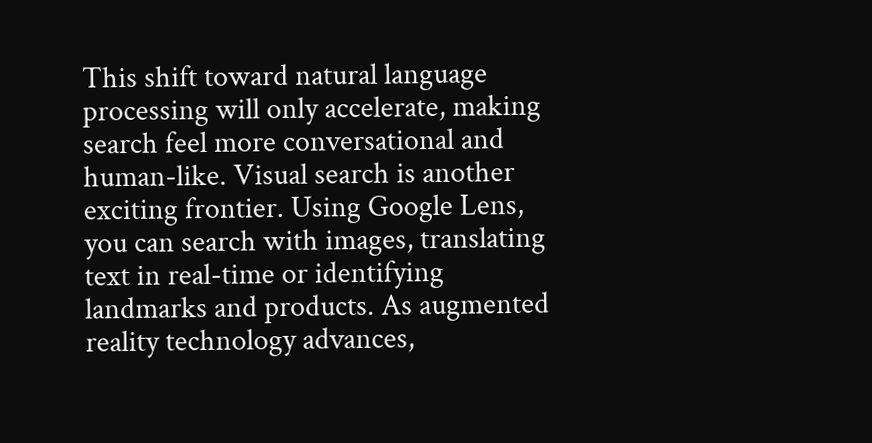This shift toward natural language processing will only accelerate, making search feel more conversational and human-like. Visual search is another exciting frontier. Using Google Lens, you can search with images, translating text in real-time or identifying landmarks and products. As augmented reality technology advances,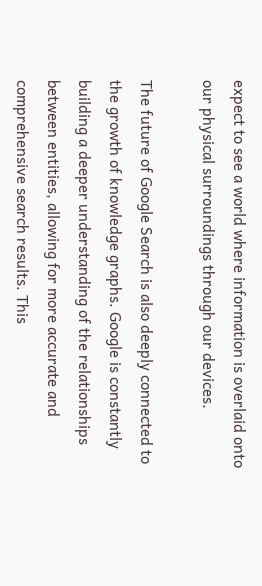expect to see a world where information is overlaid onto our physical surroundings through our devices.

The future of Google Search is also deeply connected to the growth of knowledge graphs. Google is constantly building a deeper understanding of the relationships between entities, allowing for more accurate and comprehensive search results. This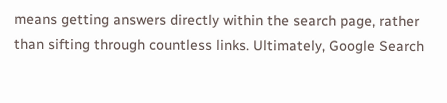means getting answers directly within the search page, rather than sifting through countless links. Ultimately, Google Search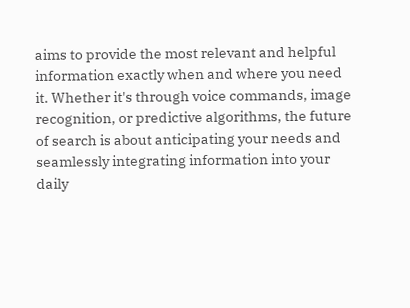aims to provide the most relevant and helpful information exactly when and where you need it. Whether it's through voice commands, image recognition, or predictive algorithms, the future of search is about anticipating your needs and seamlessly integrating information into your daily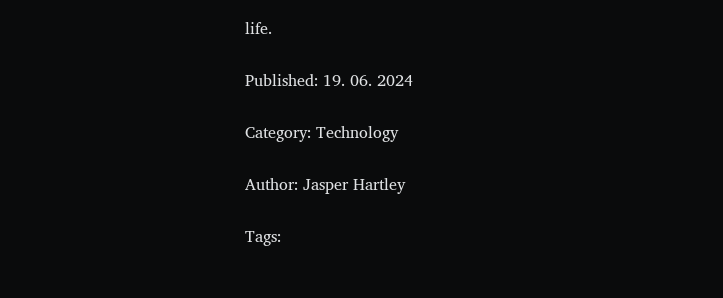life.

Published: 19. 06. 2024

Category: Technology

Author: Jasper Hartley

Tags: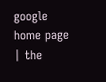google home page | the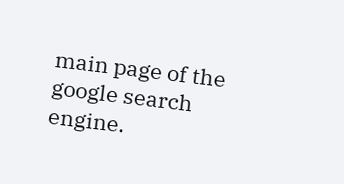main page of the google search engine.